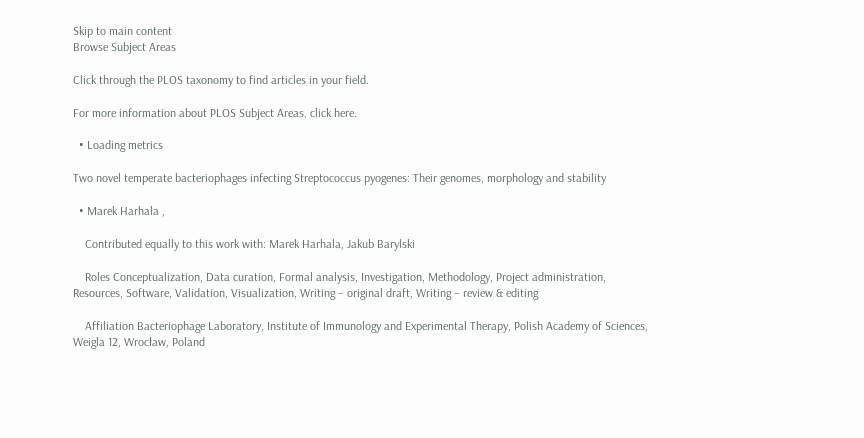Skip to main content
Browse Subject Areas

Click through the PLOS taxonomy to find articles in your field.

For more information about PLOS Subject Areas, click here.

  • Loading metrics

Two novel temperate bacteriophages infecting Streptococcus pyogenes: Their genomes, morphology and stability

  • Marek Harhala ,

    Contributed equally to this work with: Marek Harhala, Jakub Barylski

    Roles Conceptualization, Data curation, Formal analysis, Investigation, Methodology, Project administration, Resources, Software, Validation, Visualization, Writing – original draft, Writing – review & editing

    Affiliation Bacteriophage Laboratory, Institute of Immunology and Experimental Therapy, Polish Academy of Sciences, Weigla 12, Wrocław, Poland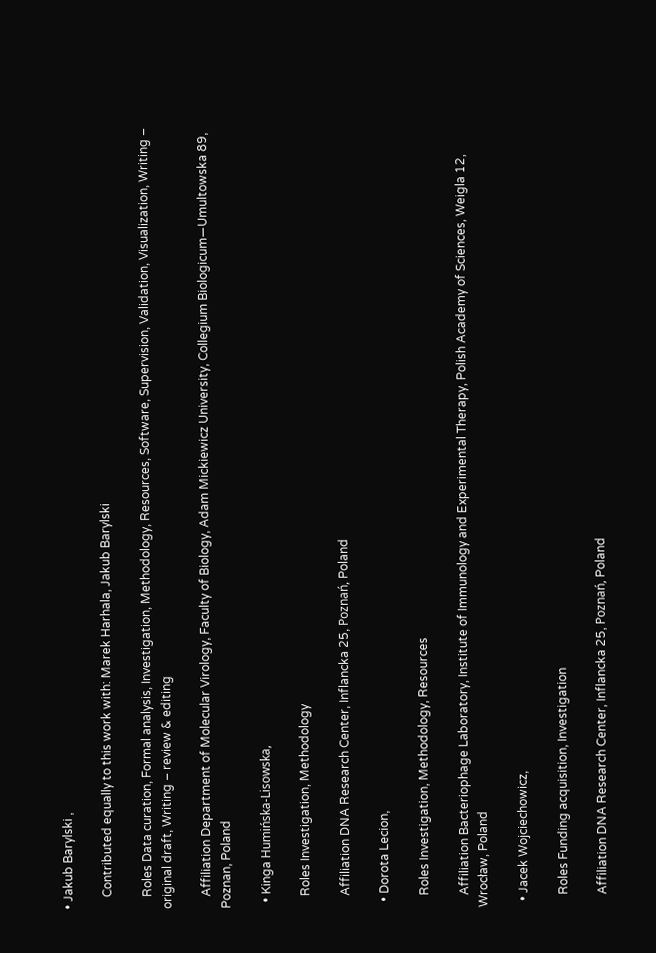• Jakub Barylski ,

    Contributed equally to this work with: Marek Harhala, Jakub Barylski

    Roles Data curation, Formal analysis, Investigation, Methodology, Resources, Software, Supervision, Validation, Visualization, Writing – original draft, Writing – review & editing

    Affiliation Department of Molecular Virology, Faculty of Biology, Adam Mickiewicz University, Collegium Biologicum—Umultowska 89, Poznan, Poland

  • Kinga Humińska-Lisowska,

    Roles Investigation, Methodology

    Affiliation DNA Research Center, Inflancka 25, Poznań, Poland

  • Dorota Lecion,

    Roles Investigation, Methodology, Resources

    Affiliation Bacteriophage Laboratory, Institute of Immunology and Experimental Therapy, Polish Academy of Sciences, Weigla 12, Wrocław, Poland

  • Jacek Wojciechowicz,

    Roles Funding acquisition, Investigation

    Affiliation DNA Research Center, Inflancka 25, Poznań, Poland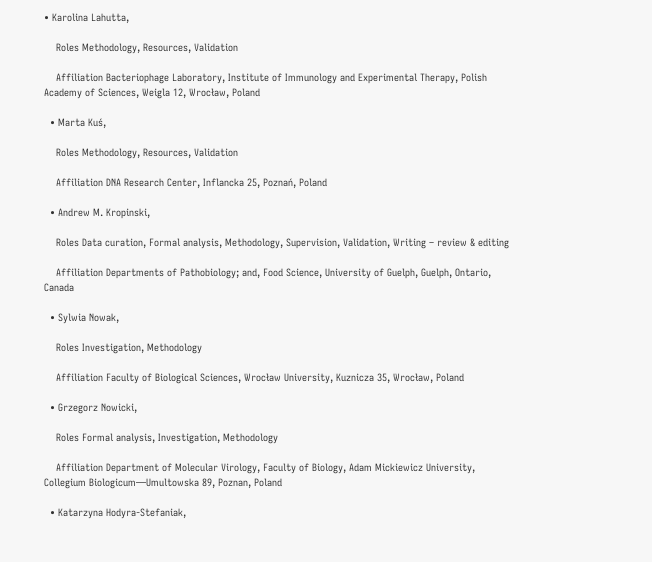• Karolina Lahutta,

    Roles Methodology, Resources, Validation

    Affiliation Bacteriophage Laboratory, Institute of Immunology and Experimental Therapy, Polish Academy of Sciences, Weigla 12, Wrocław, Poland

  • Marta Kuś,

    Roles Methodology, Resources, Validation

    Affiliation DNA Research Center, Inflancka 25, Poznań, Poland

  • Andrew M. Kropinski,

    Roles Data curation, Formal analysis, Methodology, Supervision, Validation, Writing – review & editing

    Affiliation Departments of Pathobiology; and, Food Science, University of Guelph, Guelph, Ontario, Canada

  • Sylwia Nowak,

    Roles Investigation, Methodology

    Affiliation Faculty of Biological Sciences, Wrocław University, Kuznicza 35, Wrocław, Poland

  • Grzegorz Nowicki,

    Roles Formal analysis, Investigation, Methodology

    Affiliation Department of Molecular Virology, Faculty of Biology, Adam Mickiewicz University, Collegium Biologicum—Umultowska 89, Poznan, Poland

  • Katarzyna Hodyra-Stefaniak,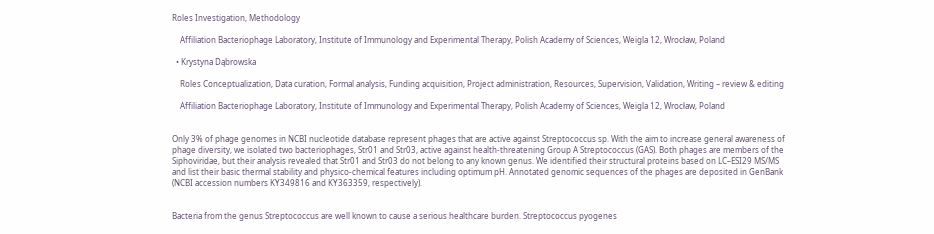Roles Investigation, Methodology

    Affiliation Bacteriophage Laboratory, Institute of Immunology and Experimental Therapy, Polish Academy of Sciences, Weigla 12, Wrocław, Poland

  • Krystyna Dąbrowska

    Roles Conceptualization, Data curation, Formal analysis, Funding acquisition, Project administration, Resources, Supervision, Validation, Writing – review & editing

    Affiliation Bacteriophage Laboratory, Institute of Immunology and Experimental Therapy, Polish Academy of Sciences, Weigla 12, Wrocław, Poland


Only 3% of phage genomes in NCBI nucleotide database represent phages that are active against Streptococcus sp. With the aim to increase general awareness of phage diversity, we isolated two bacteriophages, Str01 and Str03, active against health-threatening Group A Streptococcus (GAS). Both phages are members of the Siphoviridae, but their analysis revealed that Str01 and Str03 do not belong to any known genus. We identified their structural proteins based on LC–ESI29 MS/MS and list their basic thermal stability and physico-chemical features including optimum pH. Annotated genomic sequences of the phages are deposited in GenBank (NCBI accession numbers KY349816 and KY363359, respectively).


Bacteria from the genus Streptococcus are well known to cause a serious healthcare burden. Streptococcus pyogenes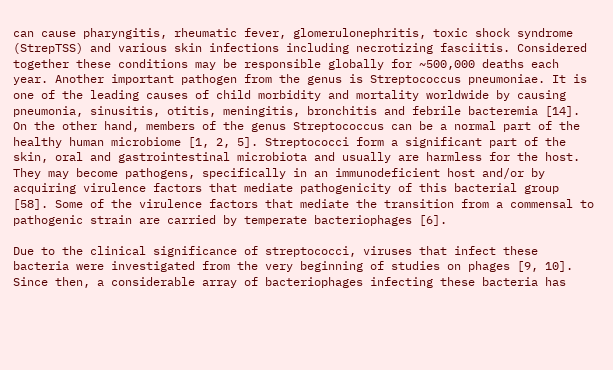can cause pharyngitis, rheumatic fever, glomerulonephritis, toxic shock syndrome (StrepTSS) and various skin infections including necrotizing fasciitis. Considered together these conditions may be responsible globally for ~500,000 deaths each year. Another important pathogen from the genus is Streptococcus pneumoniae. It is one of the leading causes of child morbidity and mortality worldwide by causing pneumonia, sinusitis, otitis, meningitis, bronchitis and febrile bacteremia [14]. On the other hand, members of the genus Streptococcus can be a normal part of the healthy human microbiome [1, 2, 5]. Streptococci form a significant part of the skin, oral and gastrointestinal microbiota and usually are harmless for the host. They may become pathogens, specifically in an immunodeficient host and/or by acquiring virulence factors that mediate pathogenicity of this bacterial group [58]. Some of the virulence factors that mediate the transition from a commensal to pathogenic strain are carried by temperate bacteriophages [6].

Due to the clinical significance of streptococci, viruses that infect these bacteria were investigated from the very beginning of studies on phages [9, 10]. Since then, a considerable array of bacteriophages infecting these bacteria has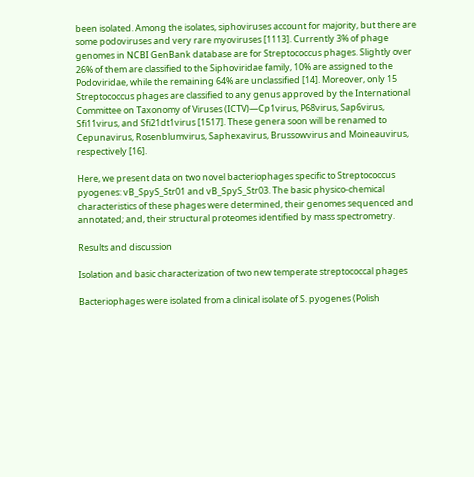been isolated. Among the isolates, siphoviruses account for majority, but there are some podoviruses and very rare myoviruses [1113]. Currently 3% of phage genomes in NCBI GenBank database are for Streptococcus phages. Slightly over 26% of them are classified to the Siphoviridae family, 10% are assigned to the Podoviridae, while the remaining 64% are unclassified [14]. Moreover, only 15 Streptococcus phages are classified to any genus approved by the International Committee on Taxonomy of Viruses (ICTV)—Cp1virus, P68virus, Sap6virus, Sfi11virus, and Sfi21dt1virus [1517]. These genera soon will be renamed to Cepunavirus, Rosenblumvirus, Saphexavirus, Brussowvirus and Moineauvirus, respectively [16].

Here, we present data on two novel bacteriophages specific to Streptococcus pyogenes: vB_SpyS_Str01 and vB_SpyS_Str03. The basic physico-chemical characteristics of these phages were determined, their genomes sequenced and annotated; and, their structural proteomes identified by mass spectrometry.

Results and discussion

Isolation and basic characterization of two new temperate streptococcal phages

Bacteriophages were isolated from a clinical isolate of S. pyogenes (Polish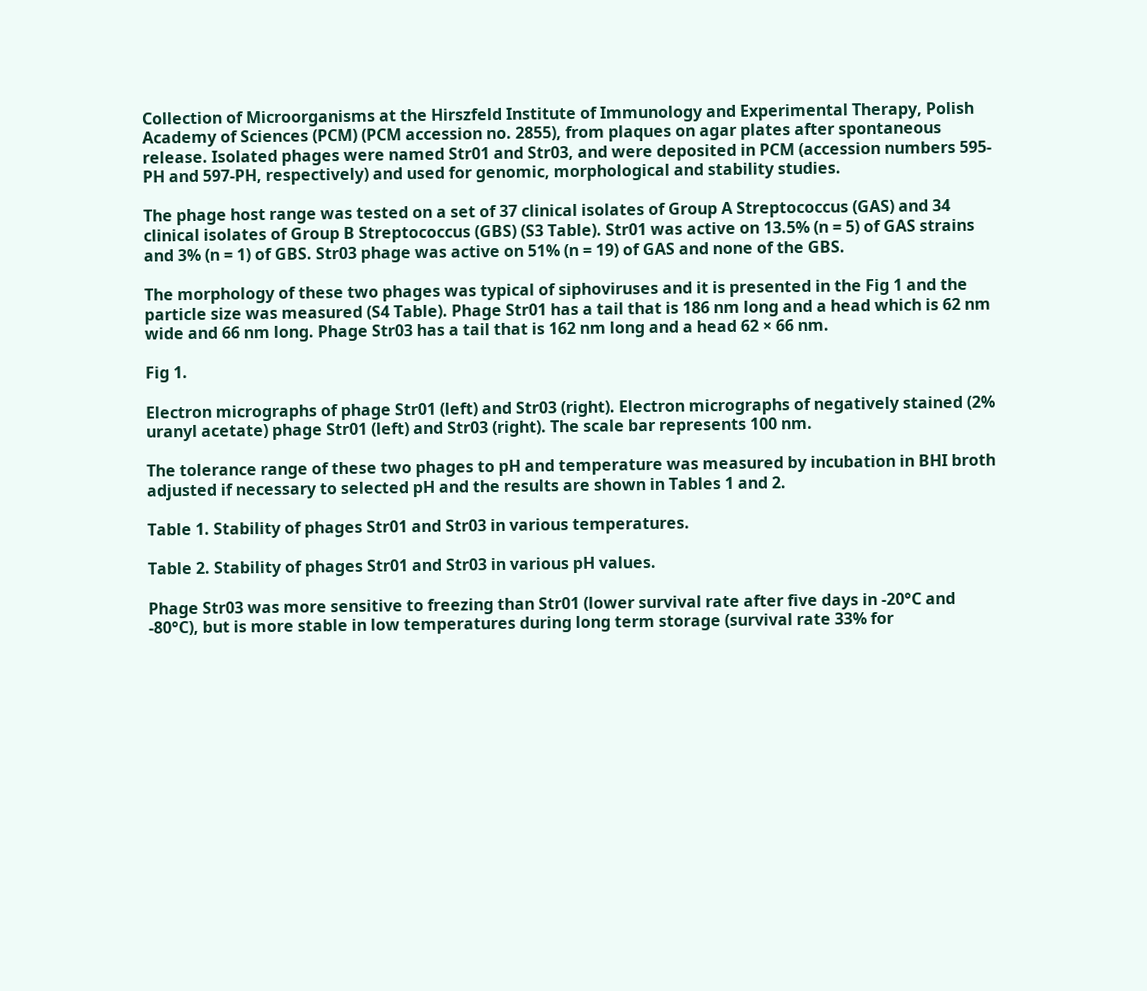Collection of Microorganisms at the Hirszfeld Institute of Immunology and Experimental Therapy, Polish Academy of Sciences (PCM) (PCM accession no. 2855), from plaques on agar plates after spontaneous release. Isolated phages were named Str01 and Str03, and were deposited in PCM (accession numbers 595-PH and 597-PH, respectively) and used for genomic, morphological and stability studies.

The phage host range was tested on a set of 37 clinical isolates of Group A Streptococcus (GAS) and 34 clinical isolates of Group B Streptococcus (GBS) (S3 Table). Str01 was active on 13.5% (n = 5) of GAS strains and 3% (n = 1) of GBS. Str03 phage was active on 51% (n = 19) of GAS and none of the GBS.

The morphology of these two phages was typical of siphoviruses and it is presented in the Fig 1 and the particle size was measured (S4 Table). Phage Str01 has a tail that is 186 nm long and a head which is 62 nm wide and 66 nm long. Phage Str03 has a tail that is 162 nm long and a head 62 × 66 nm.

Fig 1.

Electron micrographs of phage Str01 (left) and Str03 (right). Electron micrographs of negatively stained (2% uranyl acetate) phage Str01 (left) and Str03 (right). The scale bar represents 100 nm.

The tolerance range of these two phages to pH and temperature was measured by incubation in BHI broth adjusted if necessary to selected pH and the results are shown in Tables 1 and 2.

Table 1. Stability of phages Str01 and Str03 in various temperatures.

Table 2. Stability of phages Str01 and Str03 in various pH values.

Phage Str03 was more sensitive to freezing than Str01 (lower survival rate after five days in -20°C and -80°C), but is more stable in low temperatures during long term storage (survival rate 33% for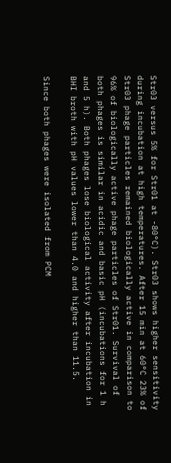Str03 versus 5% for Str01 at -80°C). Str03 shows higher sensitivity during incubation at high temperatures. After 15 min at 60°C 23% of Str03 phage particles remained biologically active in comparison to 96% of biologically active phage particles of Str01. Survival of both phages is similar in acidic and basic pH (incubations for 1 h and 5 h). Both phages lose biological activity after incubation in BHI broth with pH values lower than 4.0 and higher than 11.5.

Since both phages were isolated from PCM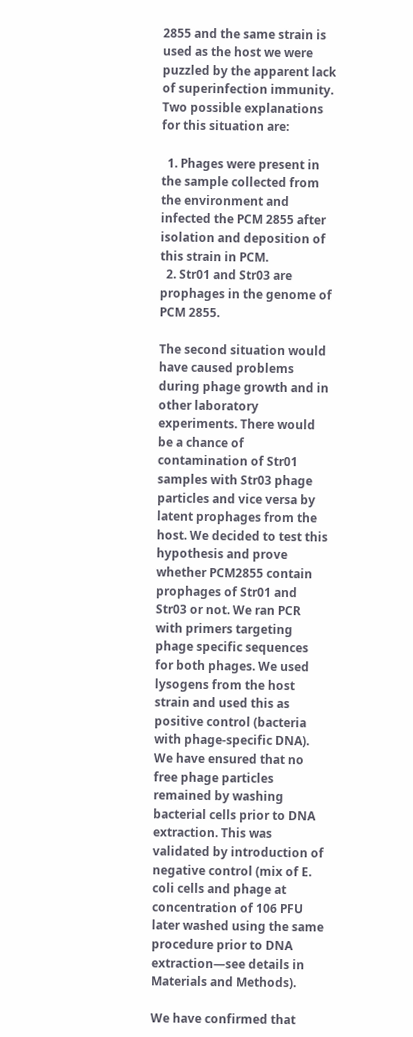2855 and the same strain is used as the host we were puzzled by the apparent lack of superinfection immunity. Two possible explanations for this situation are:

  1. Phages were present in the sample collected from the environment and infected the PCM 2855 after isolation and deposition of this strain in PCM.
  2. Str01 and Str03 are prophages in the genome of PCM 2855.

The second situation would have caused problems during phage growth and in other laboratory experiments. There would be a chance of contamination of Str01 samples with Str03 phage particles and vice versa by latent prophages from the host. We decided to test this hypothesis and prove whether PCM2855 contain prophages of Str01 and Str03 or not. We ran PCR with primers targeting phage specific sequences for both phages. We used lysogens from the host strain and used this as positive control (bacteria with phage-specific DNA). We have ensured that no free phage particles remained by washing bacterial cells prior to DNA extraction. This was validated by introduction of negative control (mix of E. coli cells and phage at concentration of 106 PFU later washed using the same procedure prior to DNA extraction—see details in Materials and Methods).

We have confirmed that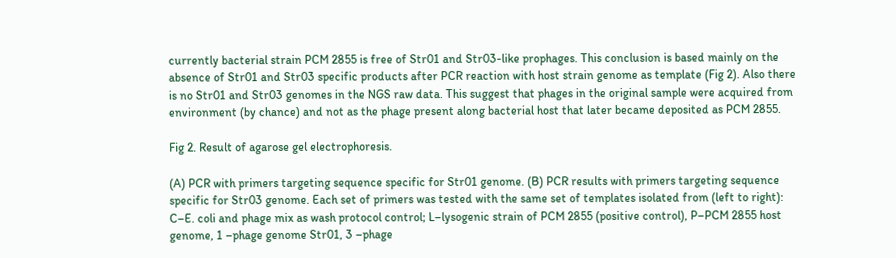currently bacterial strain PCM 2855 is free of Str01 and Str03-like prophages. This conclusion is based mainly on the absence of Str01 and Str03 specific products after PCR reaction with host strain genome as template (Fig 2). Also there is no Str01 and Str03 genomes in the NGS raw data. This suggest that phages in the original sample were acquired from environment (by chance) and not as the phage present along bacterial host that later became deposited as PCM 2855.

Fig 2. Result of agarose gel electrophoresis.

(A) PCR with primers targeting sequence specific for Str01 genome. (B) PCR results with primers targeting sequence specific for Str03 genome. Each set of primers was tested with the same set of templates isolated from (left to right): C–E. coli and phage mix as wash protocol control; L–lysogenic strain of PCM 2855 (positive control), P–PCM 2855 host genome, 1 –phage genome Str01, 3 –phage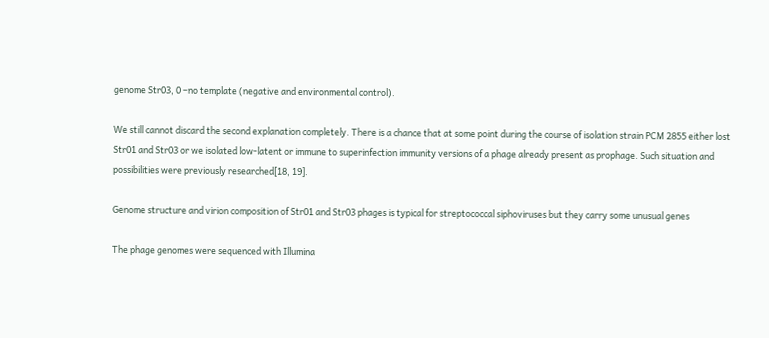genome Str03, 0 –no template (negative and environmental control).

We still cannot discard the second explanation completely. There is a chance that at some point during the course of isolation strain PCM 2855 either lost Str01 and Str03 or we isolated low-latent or immune to superinfection immunity versions of a phage already present as prophage. Such situation and possibilities were previously researched[18, 19].

Genome structure and virion composition of Str01 and Str03 phages is typical for streptococcal siphoviruses but they carry some unusual genes

The phage genomes were sequenced with Illumina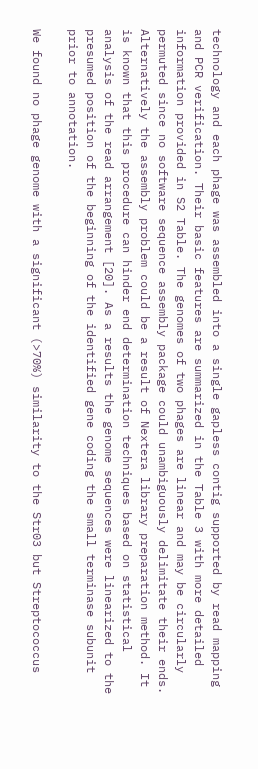technology and each phage was assembled into a single gapless contig supported by read mapping and PCR verification. Their basic features are summarized in the Table 3 with more detailed information provided in S2 Table. The genomes of two phages are linear and may be circularly permuted since no software sequence assembly package could unambiguously delimitate their ends. Alternatively the assembly problem could be a result of Nextera library preparation method. It is known that this procedure can hinder end determination techniques based on statistical analysis of the read arrangement [20]. As a results the genome sequences were linearized to the presumed position of the beginning of the identified gene coding the small terminase subunit prior to annotation.

We found no phage genome with a significant (>70%) similarity to the Str03 but Streptococcus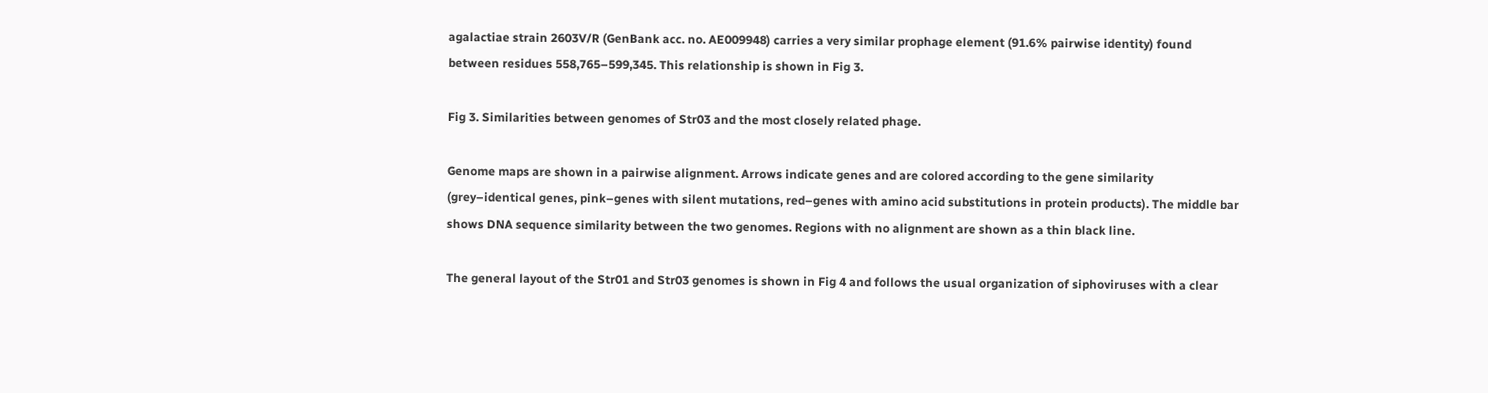agalactiae strain 2603V/R (GenBank acc. no. AE009948) carries a very similar prophage element (91.6% pairwise identity) found between residues 558,765–599,345. This relationship is shown in Fig 3.

Fig 3. Similarities between genomes of Str03 and the most closely related phage.

Genome maps are shown in a pairwise alignment. Arrows indicate genes and are colored according to the gene similarity (grey–identical genes, pink–genes with silent mutations, red–genes with amino acid substitutions in protein products). The middle bar shows DNA sequence similarity between the two genomes. Regions with no alignment are shown as a thin black line.

The general layout of the Str01 and Str03 genomes is shown in Fig 4 and follows the usual organization of siphoviruses with a clear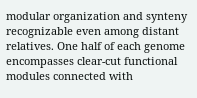modular organization and synteny recognizable even among distant relatives. One half of each genome encompasses clear-cut functional modules connected with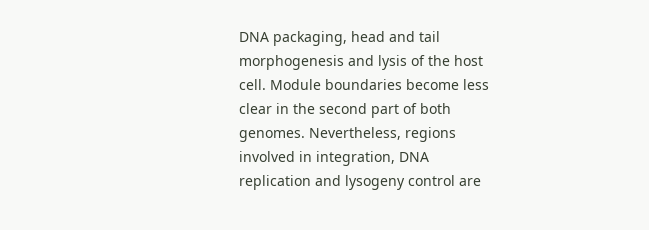DNA packaging, head and tail morphogenesis and lysis of the host cell. Module boundaries become less clear in the second part of both genomes. Nevertheless, regions involved in integration, DNA replication and lysogeny control are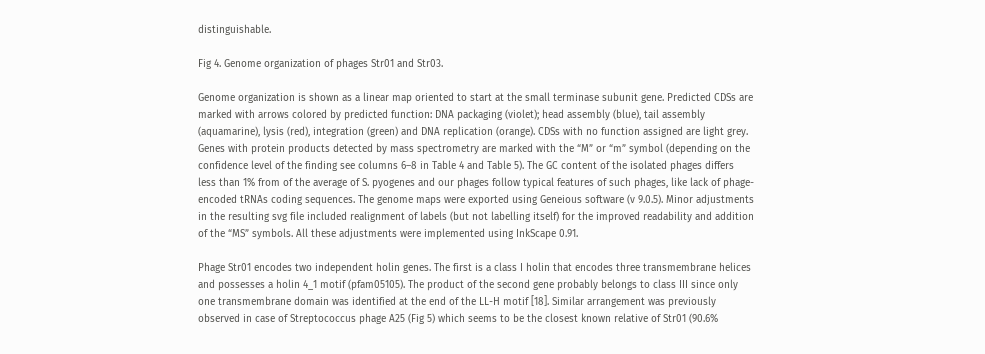distinguishable.

Fig 4. Genome organization of phages Str01 and Str03.

Genome organization is shown as a linear map oriented to start at the small terminase subunit gene. Predicted CDSs are marked with arrows colored by predicted function: DNA packaging (violet); head assembly (blue), tail assembly (aquamarine), lysis (red), integration (green) and DNA replication (orange). CDSs with no function assigned are light grey. Genes with protein products detected by mass spectrometry are marked with the “M” or “m” symbol (depending on the confidence level of the finding see columns 6–8 in Table 4 and Table 5). The GC content of the isolated phages differs less than 1% from of the average of S. pyogenes and our phages follow typical features of such phages, like lack of phage-encoded tRNAs coding sequences. The genome maps were exported using Geneious software (v 9.0.5). Minor adjustments in the resulting svg file included realignment of labels (but not labelling itself) for the improved readability and addition of the “MS” symbols. All these adjustments were implemented using InkScape 0.91.

Phage Str01 encodes two independent holin genes. The first is a class I holin that encodes three transmembrane helices and possesses a holin 4_1 motif (pfam05105). The product of the second gene probably belongs to class III since only one transmembrane domain was identified at the end of the LL-H motif [18]. Similar arrangement was previously observed in case of Streptococcus phage A25 (Fig 5) which seems to be the closest known relative of Str01 (90.6%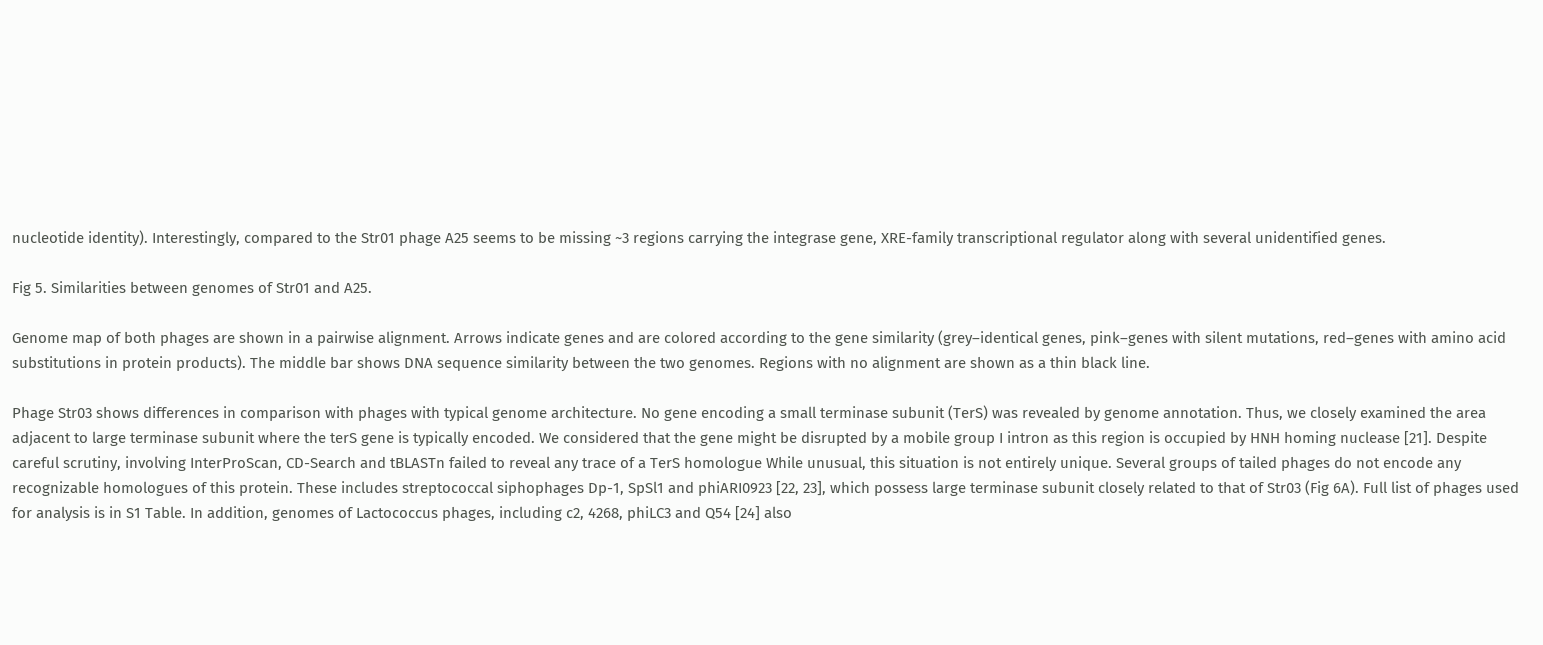nucleotide identity). Interestingly, compared to the Str01 phage A25 seems to be missing ~3 regions carrying the integrase gene, XRE-family transcriptional regulator along with several unidentified genes.

Fig 5. Similarities between genomes of Str01 and A25.

Genome map of both phages are shown in a pairwise alignment. Arrows indicate genes and are colored according to the gene similarity (grey–identical genes, pink–genes with silent mutations, red–genes with amino acid substitutions in protein products). The middle bar shows DNA sequence similarity between the two genomes. Regions with no alignment are shown as a thin black line.

Phage Str03 shows differences in comparison with phages with typical genome architecture. No gene encoding a small terminase subunit (TerS) was revealed by genome annotation. Thus, we closely examined the area adjacent to large terminase subunit where the terS gene is typically encoded. We considered that the gene might be disrupted by a mobile group I intron as this region is occupied by HNH homing nuclease [21]. Despite careful scrutiny, involving InterProScan, CD-Search and tBLASTn failed to reveal any trace of a TerS homologue While unusual, this situation is not entirely unique. Several groups of tailed phages do not encode any recognizable homologues of this protein. These includes streptococcal siphophages Dp-1, SpSl1 and phiARI0923 [22, 23], which possess large terminase subunit closely related to that of Str03 (Fig 6A). Full list of phages used for analysis is in S1 Table. In addition, genomes of Lactococcus phages, including c2, 4268, phiLC3 and Q54 [24] also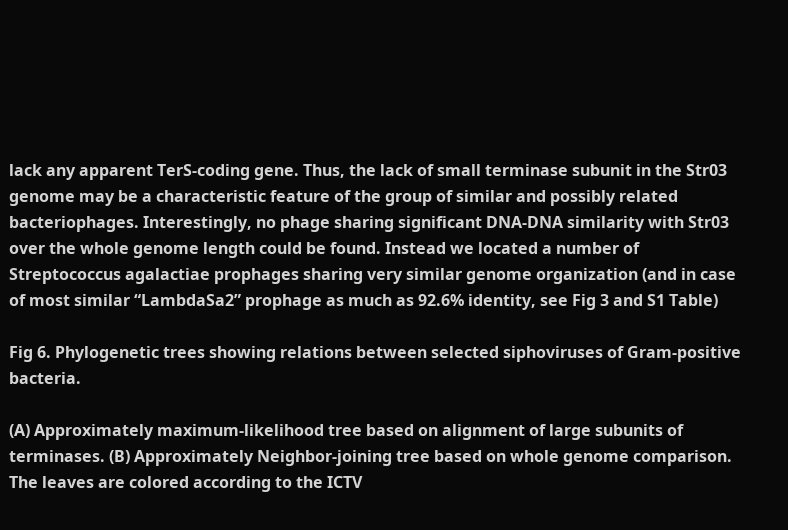lack any apparent TerS-coding gene. Thus, the lack of small terminase subunit in the Str03 genome may be a characteristic feature of the group of similar and possibly related bacteriophages. Interestingly, no phage sharing significant DNA-DNA similarity with Str03 over the whole genome length could be found. Instead we located a number of Streptococcus agalactiae prophages sharing very similar genome organization (and in case of most similar “LambdaSa2” prophage as much as 92.6% identity, see Fig 3 and S1 Table)

Fig 6. Phylogenetic trees showing relations between selected siphoviruses of Gram-positive bacteria.

(A) Approximately maximum-likelihood tree based on alignment of large subunits of terminases. (B) Approximately Neighbor-joining tree based on whole genome comparison. The leaves are colored according to the ICTV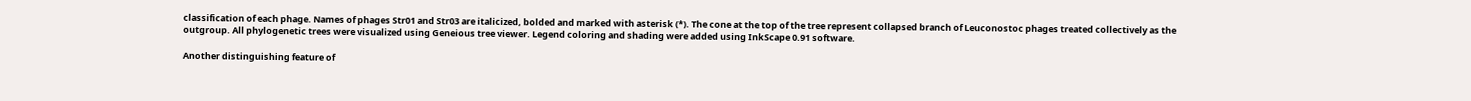classification of each phage. Names of phages Str01 and Str03 are italicized, bolded and marked with asterisk (*). The cone at the top of the tree represent collapsed branch of Leuconostoc phages treated collectively as the outgroup. All phylogenetic trees were visualized using Geneious tree viewer. Legend coloring and shading were added using InkScape 0.91 software.

Another distinguishing feature of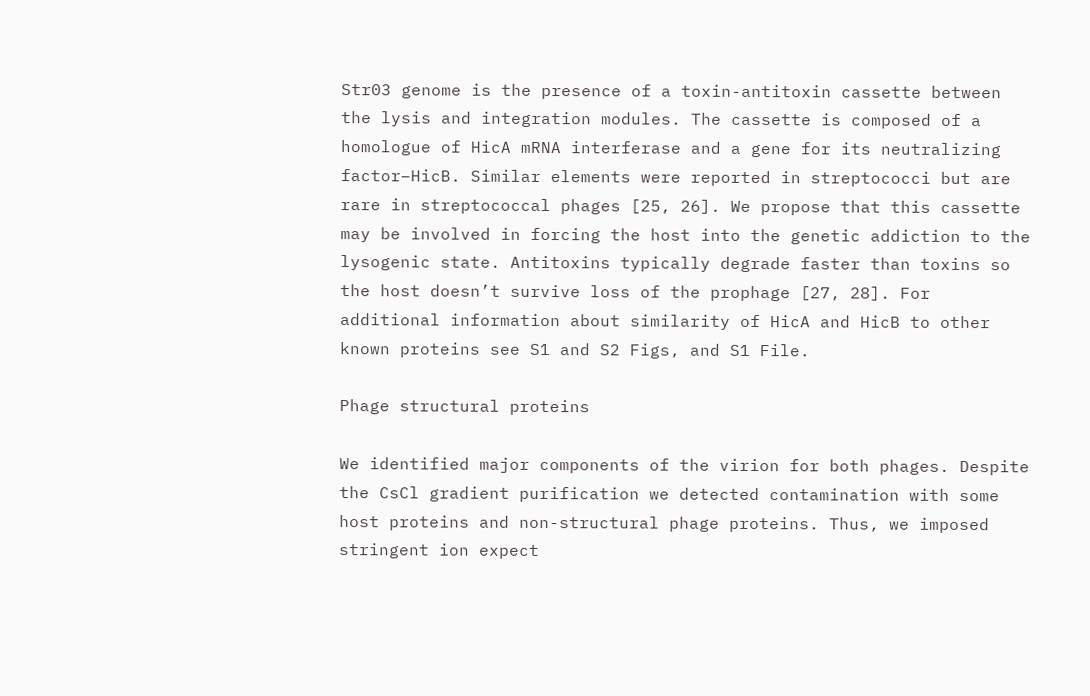Str03 genome is the presence of a toxin-antitoxin cassette between the lysis and integration modules. The cassette is composed of a homologue of HicA mRNA interferase and a gene for its neutralizing factor–HicB. Similar elements were reported in streptococci but are rare in streptococcal phages [25, 26]. We propose that this cassette may be involved in forcing the host into the genetic addiction to the lysogenic state. Antitoxins typically degrade faster than toxins so the host doesn’t survive loss of the prophage [27, 28]. For additional information about similarity of HicA and HicB to other known proteins see S1 and S2 Figs, and S1 File.

Phage structural proteins

We identified major components of the virion for both phages. Despite the CsCl gradient purification we detected contamination with some host proteins and non-structural phage proteins. Thus, we imposed stringent ion expect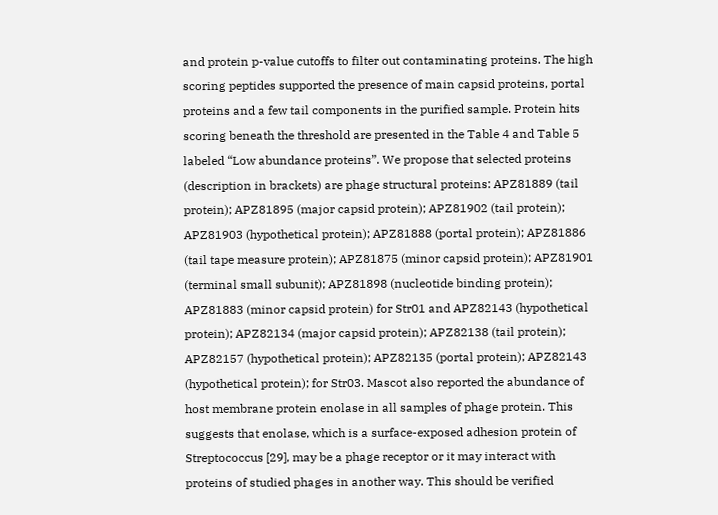and protein p-value cutoffs to filter out contaminating proteins. The high scoring peptides supported the presence of main capsid proteins, portal proteins and a few tail components in the purified sample. Protein hits scoring beneath the threshold are presented in the Table 4 and Table 5 labeled “Low abundance proteins”. We propose that selected proteins (description in brackets) are phage structural proteins: APZ81889 (tail protein); APZ81895 (major capsid protein); APZ81902 (tail protein); APZ81903 (hypothetical protein); APZ81888 (portal protein); APZ81886 (tail tape measure protein); APZ81875 (minor capsid protein); APZ81901 (terminal small subunit); APZ81898 (nucleotide binding protein); APZ81883 (minor capsid protein) for Str01 and APZ82143 (hypothetical protein); APZ82134 (major capsid protein); APZ82138 (tail protein); APZ82157 (hypothetical protein); APZ82135 (portal protein); APZ82143 (hypothetical protein); for Str03. Mascot also reported the abundance of host membrane protein enolase in all samples of phage protein. This suggests that enolase, which is a surface-exposed adhesion protein of Streptococcus [29], may be a phage receptor or it may interact with proteins of studied phages in another way. This should be verified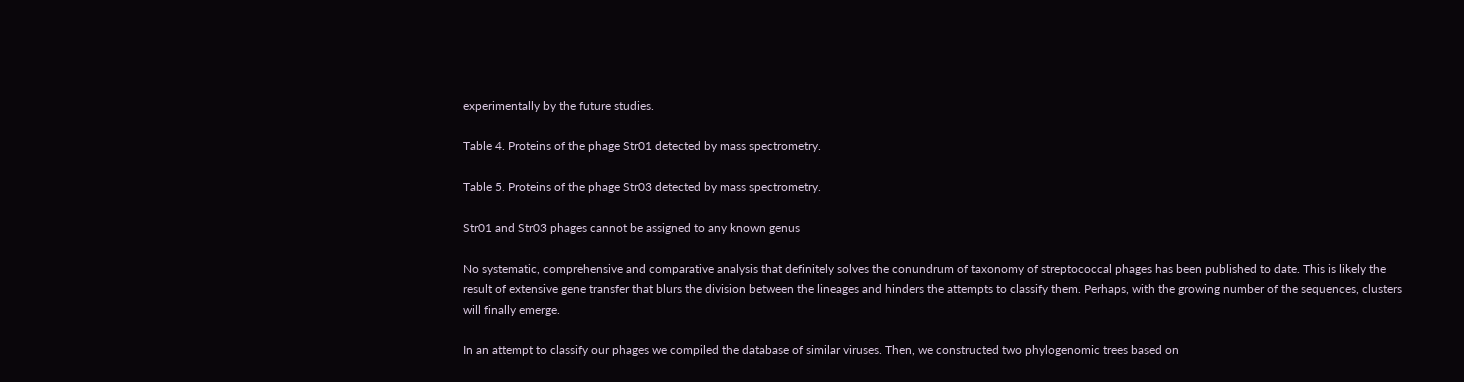experimentally by the future studies.

Table 4. Proteins of the phage Str01 detected by mass spectrometry.

Table 5. Proteins of the phage Str03 detected by mass spectrometry.

Str01 and Str03 phages cannot be assigned to any known genus

No systematic, comprehensive and comparative analysis that definitely solves the conundrum of taxonomy of streptococcal phages has been published to date. This is likely the result of extensive gene transfer that blurs the division between the lineages and hinders the attempts to classify them. Perhaps, with the growing number of the sequences, clusters will finally emerge.

In an attempt to classify our phages we compiled the database of similar viruses. Then, we constructed two phylogenomic trees based on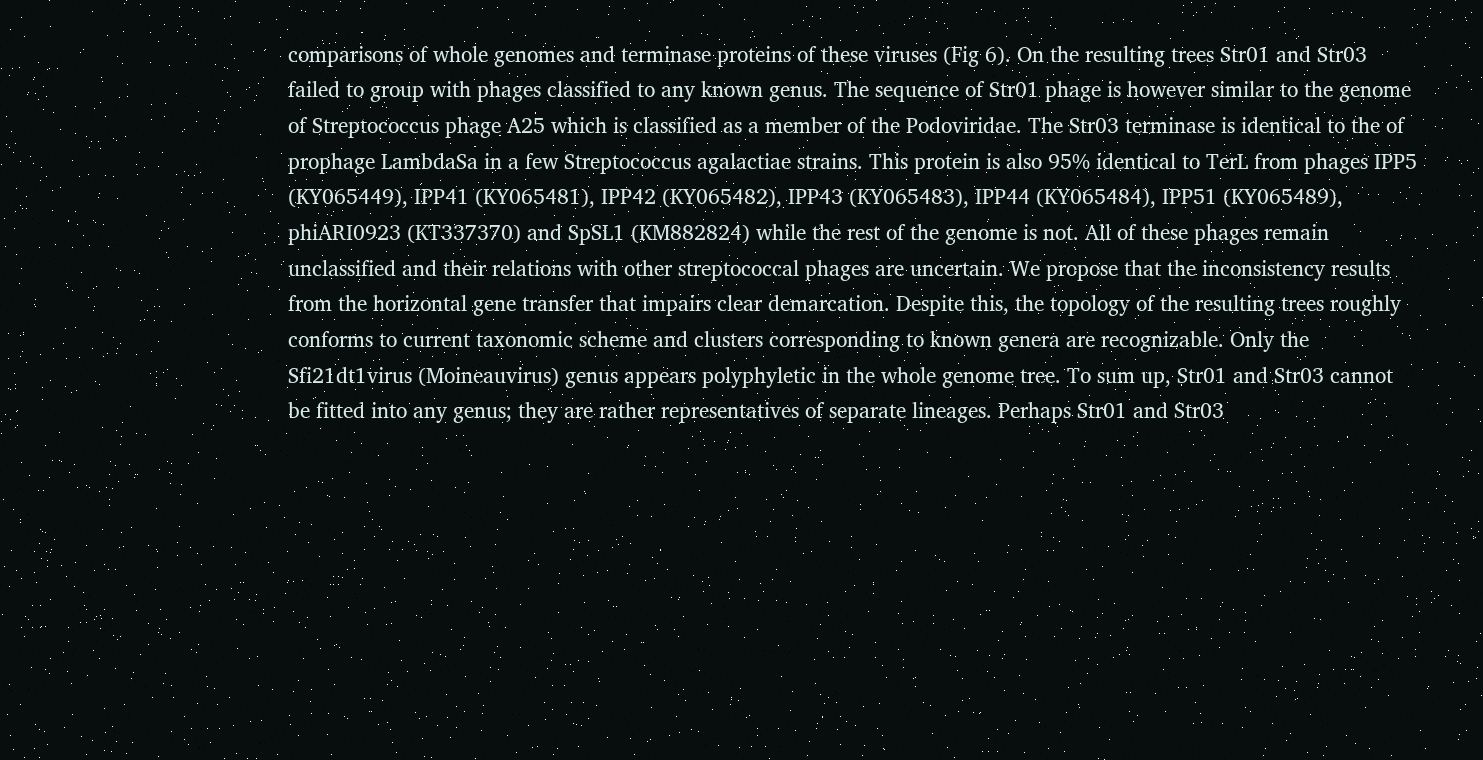comparisons of whole genomes and terminase proteins of these viruses (Fig 6). On the resulting trees Str01 and Str03 failed to group with phages classified to any known genus. The sequence of Str01 phage is however similar to the genome of Streptococcus phage A25 which is classified as a member of the Podoviridae. The Str03 terminase is identical to the of prophage LambdaSa in a few Streptococcus agalactiae strains. This protein is also 95% identical to TerL from phages IPP5 (KY065449), IPP41 (KY065481), IPP42 (KY065482), IPP43 (KY065483), IPP44 (KY065484), IPP51 (KY065489), phiARI0923 (KT337370) and SpSL1 (KM882824) while the rest of the genome is not. All of these phages remain unclassified and their relations with other streptococcal phages are uncertain. We propose that the inconsistency results from the horizontal gene transfer that impairs clear demarcation. Despite this, the topology of the resulting trees roughly conforms to current taxonomic scheme and clusters corresponding to known genera are recognizable. Only the Sfi21dt1virus (Moineauvirus) genus appears polyphyletic in the whole genome tree. To sum up, Str01 and Str03 cannot be fitted into any genus; they are rather representatives of separate lineages. Perhaps Str01 and Str03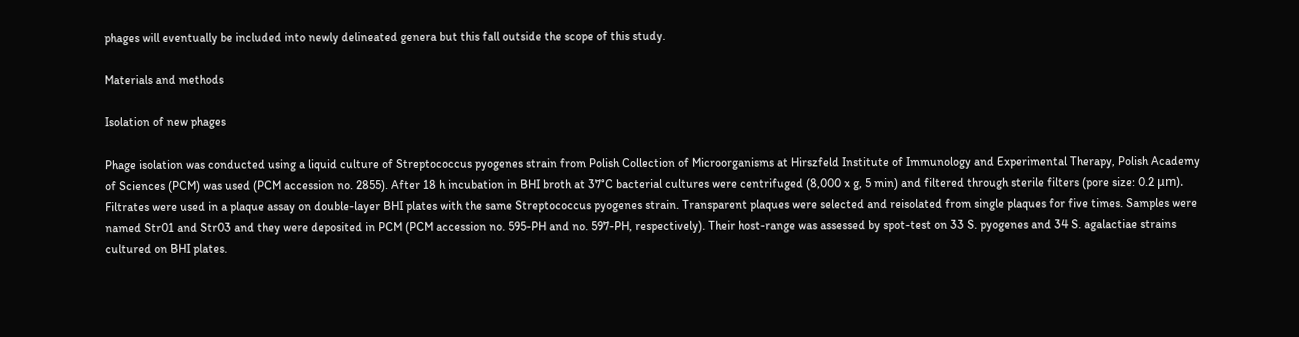phages will eventually be included into newly delineated genera but this fall outside the scope of this study.

Materials and methods

Isolation of new phages

Phage isolation was conducted using a liquid culture of Streptococcus pyogenes strain from Polish Collection of Microorganisms at Hirszfeld Institute of Immunology and Experimental Therapy, Polish Academy of Sciences (PCM) was used (PCM accession no. 2855). After 18 h incubation in BHI broth at 37°C bacterial cultures were centrifuged (8,000 x g, 5 min) and filtered through sterile filters (pore size: 0.2 μm). Filtrates were used in a plaque assay on double-layer BHI plates with the same Streptococcus pyogenes strain. Transparent plaques were selected and reisolated from single plaques for five times. Samples were named Str01 and Str03 and they were deposited in PCM (PCM accession no. 595-PH and no. 597-PH, respectively). Their host-range was assessed by spot-test on 33 S. pyogenes and 34 S. agalactiae strains cultured on BHI plates.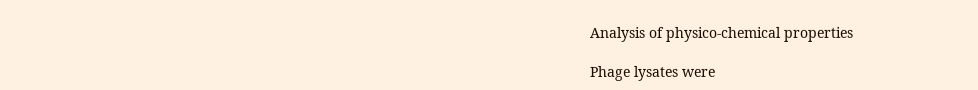Analysis of physico-chemical properties

Phage lysates were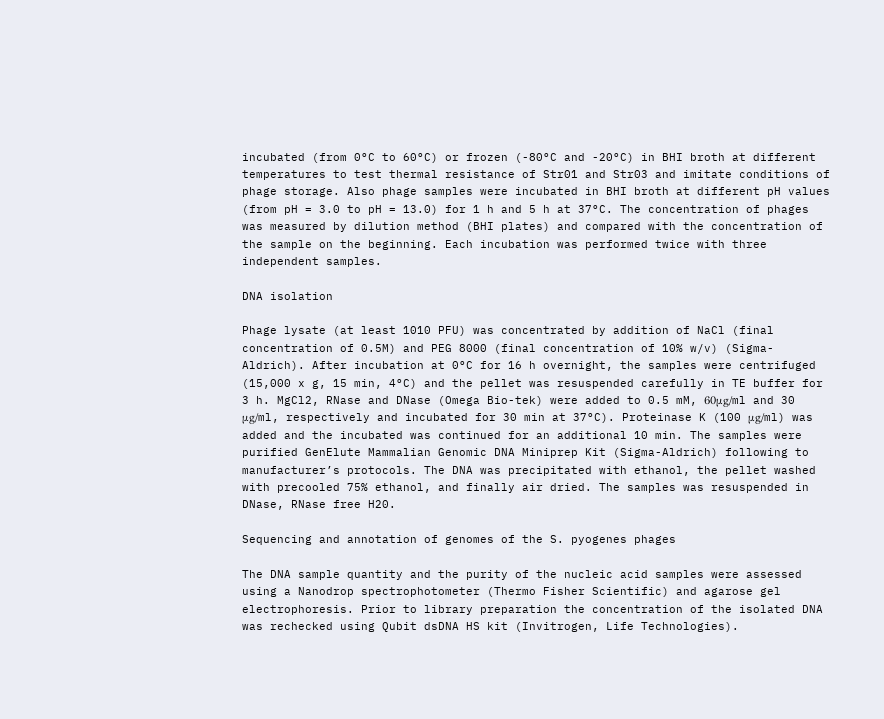incubated (from 0°C to 60°C) or frozen (-80°C and -20°C) in BHI broth at different temperatures to test thermal resistance of Str01 and Str03 and imitate conditions of phage storage. Also phage samples were incubated in BHI broth at different pH values (from pH = 3.0 to pH = 13.0) for 1 h and 5 h at 37°C. The concentration of phages was measured by dilution method (BHI plates) and compared with the concentration of the sample on the beginning. Each incubation was performed twice with three independent samples.

DNA isolation

Phage lysate (at least 1010 PFU) was concentrated by addition of NaCl (final concentration of 0.5M) and PEG 8000 (final concentration of 10% w/v) (Sigma-Aldrich). After incubation at 0°C for 16 h overnight, the samples were centrifuged (15,000 x g, 15 min, 4°C) and the pellet was resuspended carefully in TE buffer for 3 h. MgCl2, RNase and DNase (Omega Bio-tek) were added to 0.5 mM, 60μg/ml and 30 μg/ml, respectively and incubated for 30 min at 37°C). Proteinase K (100 μg/ml) was added and the incubated was continued for an additional 10 min. The samples were purified GenElute Mammalian Genomic DNA Miniprep Kit (Sigma-Aldrich) following to manufacturer’s protocols. The DNA was precipitated with ethanol, the pellet washed with precooled 75% ethanol, and finally air dried. The samples was resuspended in DNase, RNase free H20.

Sequencing and annotation of genomes of the S. pyogenes phages

The DNA sample quantity and the purity of the nucleic acid samples were assessed using a Nanodrop spectrophotometer (Thermo Fisher Scientific) and agarose gel electrophoresis. Prior to library preparation the concentration of the isolated DNA was rechecked using Qubit dsDNA HS kit (Invitrogen, Life Technologies).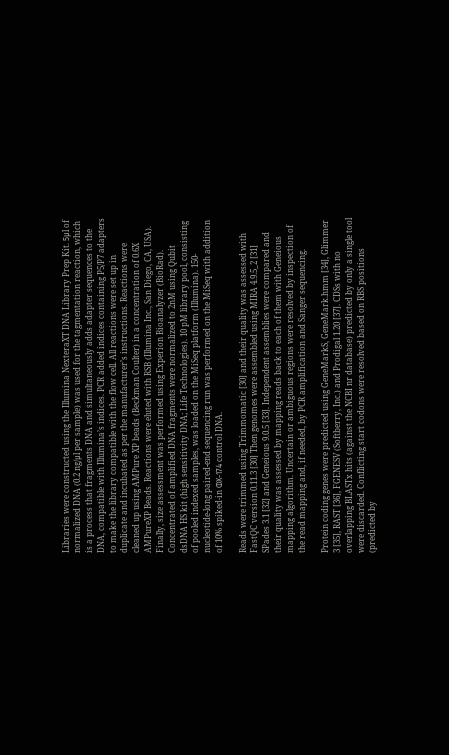Libraries were constructed using the Illumina NexteraXT DNA Library Prep Kit. 5μl of normalized DNA (0.2 ng/μl per sample) was used for the tagmentation reaction, which is a process that fragments DNA and simultaneously adds adapter sequences to the DNA, compatible with Illumina’s indices. PCR added indices containing P5/P7 adapters to make the library compatible with the flow cell. All reactions were set up in duplicate and incubated as per the manufacturer’s instructions. Reactions were cleaned up using AMPure XP beads (Beckman Coulter) in a concentration of 0.6X AMPureXP Beads. Reactions were eluted with RSB (Illumina Inc., San Diego, CA, USA). Finally, size assessment was performed using Experion Bioanalyzer (BioRad). Concentrated of amplified DNA fragments were normalized to 2nM using Qubit dsDNA HS kit (high sensitivity DNA; Life Technologies). 10 pM library pool, consisting of pooled indexed samples, was loaded on the MiSeq platform (Illumina). 150-nucleotide-long paired-end sequencing run was performed on the MiSeq with addition of 10% spiked-in ΦX-174 control DNA.

Reads were trimmed using Trimmomatic [30] and their quality was assessed with FastQC version 0.11.3 [30] Then genomes were assembled using MIRA 4.9.5_2 [31] SPades 3.1 [32] and Geneious 9.0.5 [33]. Independent assemblies were compared and their quality was assessed by mapping reads back to each of them with Geneious mapping algorithm. Uncertain or ambiguous regions were resolved by inspection of the read mapping and, if needed, by PCR amplification and Sanger sequencing.

Protein coding genes were predicted using GeneMarkS, GeneMark.hmm [34], Glimmer 3 [35], RAST [36], FGENESV (Softberry, Inc.) and Prodigal 1.20 [37]. CDSs with no overlapping BLASTx hits (against the NCBI nr database) predicted by only a single tool were discarded. Conflicting start codons were resolved based on RBS positions (predicted by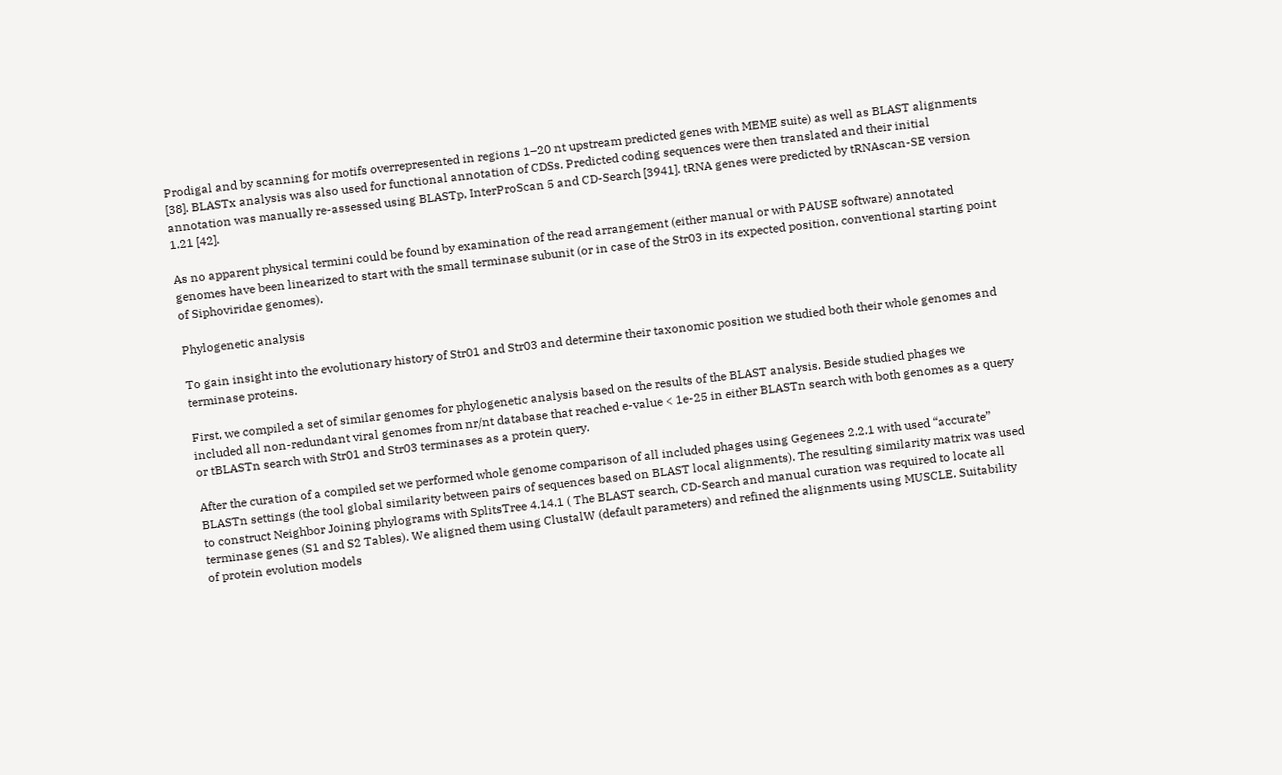Prodigal and by scanning for motifs overrepresented in regions 1–20 nt upstream predicted genes with MEME suite) as well as BLAST alignments [38]. BLASTx analysis was also used for functional annotation of CDSs. Predicted coding sequences were then translated and their initial annotation was manually re-assessed using BLASTp, InterProScan 5 and CD-Search [3941]. tRNA genes were predicted by tRNAscan-SE version 1.21 [42].

As no apparent physical termini could be found by examination of the read arrangement (either manual or with PAUSE software) annotated genomes have been linearized to start with the small terminase subunit (or in case of the Str03 in its expected position, conventional starting point of Siphoviridae genomes).

Phylogenetic analysis

To gain insight into the evolutionary history of Str01 and Str03 and determine their taxonomic position we studied both their whole genomes and terminase proteins.

First, we compiled a set of similar genomes for phylogenetic analysis based on the results of the BLAST analysis. Beside studied phages we included all non-redundant viral genomes from nr/nt database that reached e-value < 1e-25 in either BLASTn search with both genomes as a query or tBLASTn search with Str01 and Str03 terminases as a protein query.

After the curation of a compiled set we performed whole genome comparison of all included phages using Gegenees 2.2.1 with used “accurate” BLASTn settings (the tool global similarity between pairs of sequences based on BLAST local alignments). The resulting similarity matrix was used to construct Neighbor Joining phylograms with SplitsTree 4.14.1 ( The BLAST search, CD-Search and manual curation was required to locate all terminase genes (S1 and S2 Tables). We aligned them using ClustalW (default parameters) and refined the alignments using MUSCLE. Suitability of protein evolution models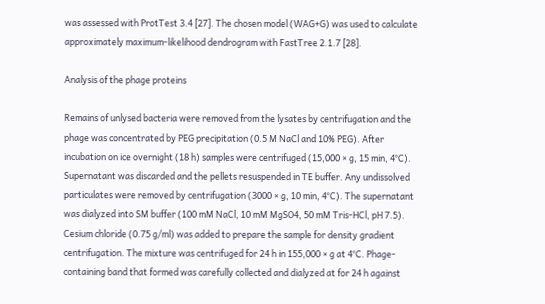was assessed with ProtTest 3.4 [27]. The chosen model (WAG+G) was used to calculate approximately maximum-likelihood dendrogram with FastTree 2.1.7 [28].

Analysis of the phage proteins

Remains of unlysed bacteria were removed from the lysates by centrifugation and the phage was concentrated by PEG precipitation (0.5 M NaCl and 10% PEG). After incubation on ice overnight (18 h) samples were centrifuged (15,000 × g, 15 min, 4°C). Supernatant was discarded and the pellets resuspended in TE buffer. Any undissolved particulates were removed by centrifugation (3000 × g, 10 min, 4°C). The supernatant was dialyzed into SM buffer (100 mM NaCl, 10 mM MgSO4, 50 mM Tris-HCl, pH 7.5). Cesium chloride (0.75 g/ml) was added to prepare the sample for density gradient centrifugation. The mixture was centrifuged for 24 h in 155,000 × g at 4°C. Phage-containing band that formed was carefully collected and dialyzed at for 24 h against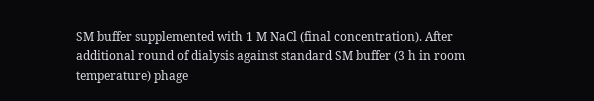SM buffer supplemented with 1 M NaCl (final concentration). After additional round of dialysis against standard SM buffer (3 h in room temperature) phage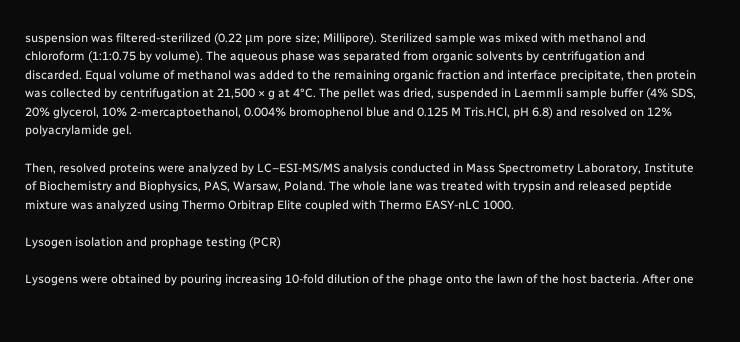suspension was filtered-sterilized (0.22 μm pore size; Millipore). Sterilized sample was mixed with methanol and chloroform (1:1:0.75 by volume). The aqueous phase was separated from organic solvents by centrifugation and discarded. Equal volume of methanol was added to the remaining organic fraction and interface precipitate, then protein was collected by centrifugation at 21,500 × g at 4°C. The pellet was dried, suspended in Laemmli sample buffer (4% SDS, 20% glycerol, 10% 2-mercaptoethanol, 0.004% bromophenol blue and 0.125 M Tris.HCl, pH 6.8) and resolved on 12% polyacrylamide gel.

Then, resolved proteins were analyzed by LC–ESI-MS/MS analysis conducted in Mass Spectrometry Laboratory, Institute of Biochemistry and Biophysics, PAS, Warsaw, Poland. The whole lane was treated with trypsin and released peptide mixture was analyzed using Thermo Orbitrap Elite coupled with Thermo EASY-nLC 1000.

Lysogen isolation and prophage testing (PCR)

Lysogens were obtained by pouring increasing 10-fold dilution of the phage onto the lawn of the host bacteria. After one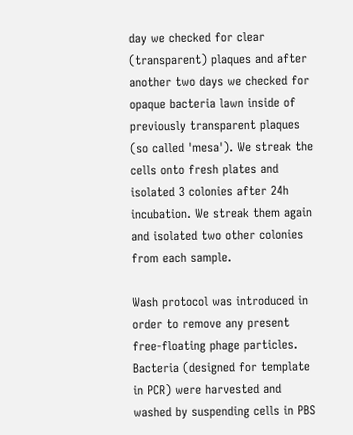day we checked for clear (transparent) plaques and after another two days we checked for opaque bacteria lawn inside of previously transparent plaques (so called 'mesa'). We streak the cells onto fresh plates and isolated 3 colonies after 24h incubation. We streak them again and isolated two other colonies from each sample.

Wash protocol was introduced in order to remove any present free-floating phage particles. Bacteria (designed for template in PCR) were harvested and washed by suspending cells in PBS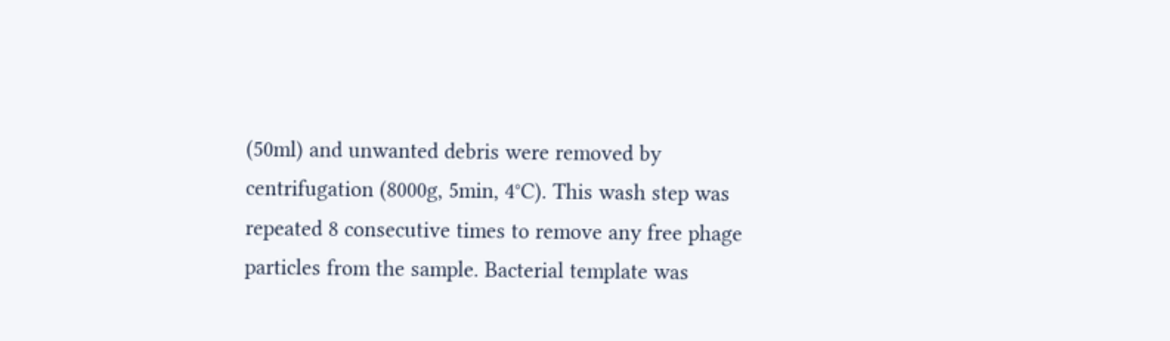(50ml) and unwanted debris were removed by centrifugation (8000g, 5min, 4°C). This wash step was repeated 8 consecutive times to remove any free phage particles from the sample. Bacterial template was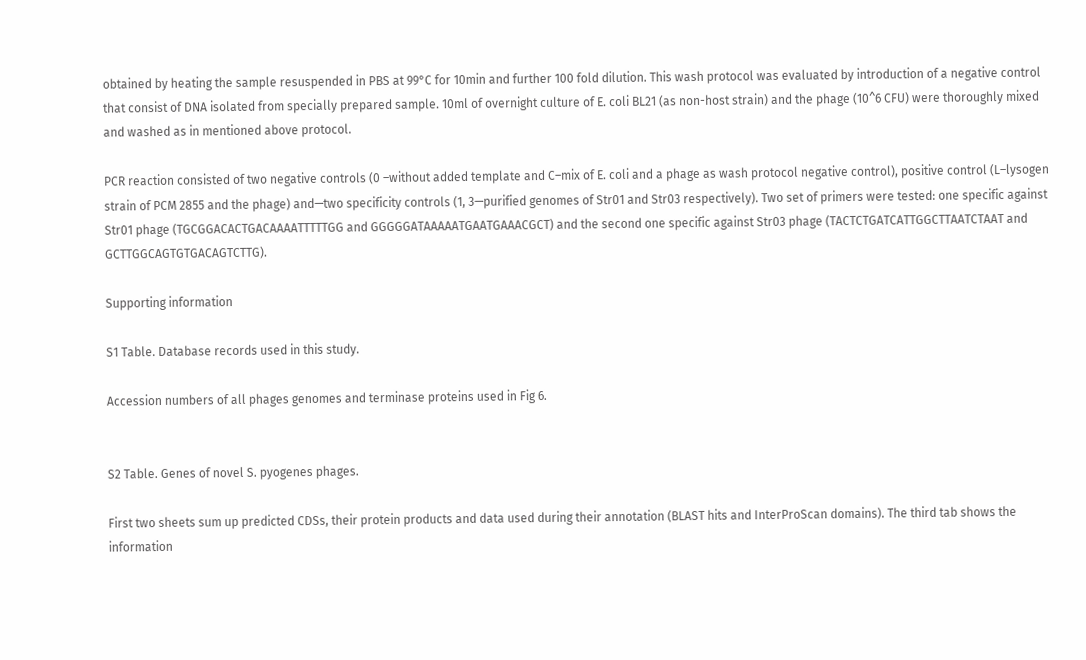obtained by heating the sample resuspended in PBS at 99°C for 10min and further 100 fold dilution. This wash protocol was evaluated by introduction of a negative control that consist of DNA isolated from specially prepared sample. 10ml of overnight culture of E. coli BL21 (as non-host strain) and the phage (10^6 CFU) were thoroughly mixed and washed as in mentioned above protocol.

PCR reaction consisted of two negative controls (0 –without added template and C–mix of E. coli and a phage as wash protocol negative control), positive control (L–lysogen strain of PCM 2855 and the phage) and—two specificity controls (1, 3—purified genomes of Str01 and Str03 respectively). Two set of primers were tested: one specific against Str01 phage (TGCGGACACTGACAAAATTTTTGG and GGGGGATAAAAATGAATGAAACGCT) and the second one specific against Str03 phage (TACTCTGATCATTGGCTTAATCTAAT and GCTTGGCAGTGTGACAGTCTTG).

Supporting information

S1 Table. Database records used in this study.

Accession numbers of all phages genomes and terminase proteins used in Fig 6.


S2 Table. Genes of novel S. pyogenes phages.

First two sheets sum up predicted CDSs, their protein products and data used during their annotation (BLAST hits and InterProScan domains). The third tab shows the information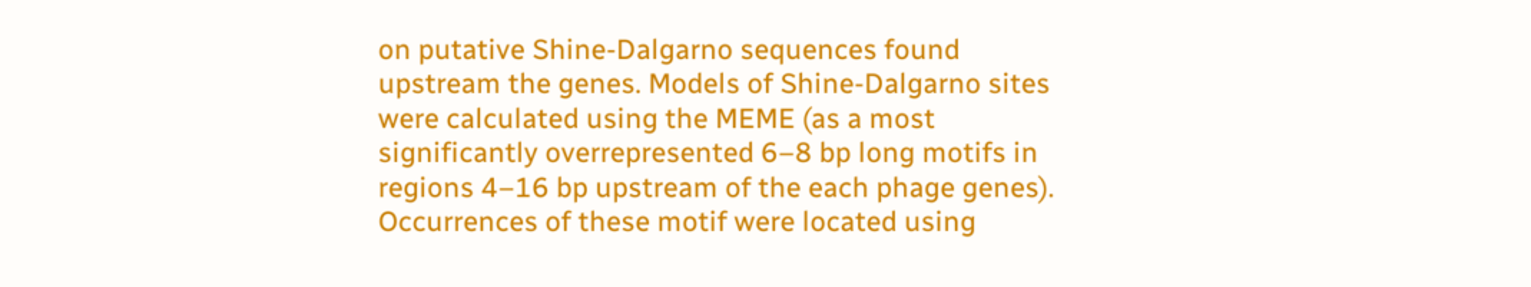on putative Shine-Dalgarno sequences found upstream the genes. Models of Shine-Dalgarno sites were calculated using the MEME (as a most significantly overrepresented 6–8 bp long motifs in regions 4–16 bp upstream of the each phage genes). Occurrences of these motif were located using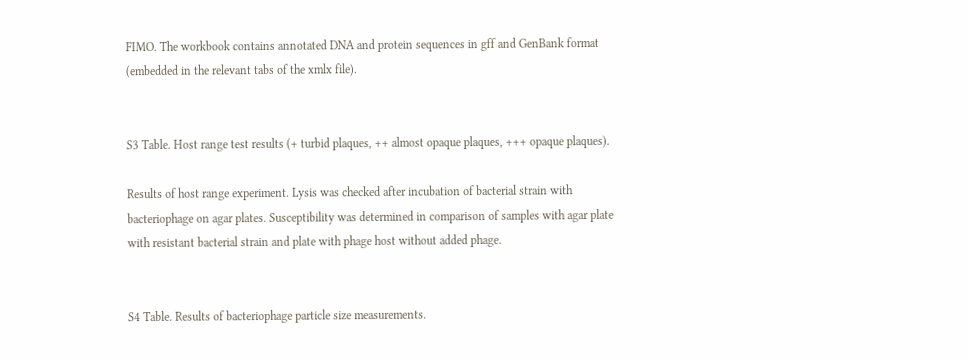FIMO. The workbook contains annotated DNA and protein sequences in gff and GenBank format (embedded in the relevant tabs of the xmlx file).


S3 Table. Host range test results (+ turbid plaques, ++ almost opaque plaques, +++ opaque plaques).

Results of host range experiment. Lysis was checked after incubation of bacterial strain with bacteriophage on agar plates. Susceptibility was determined in comparison of samples with agar plate with resistant bacterial strain and plate with phage host without added phage.


S4 Table. Results of bacteriophage particle size measurements.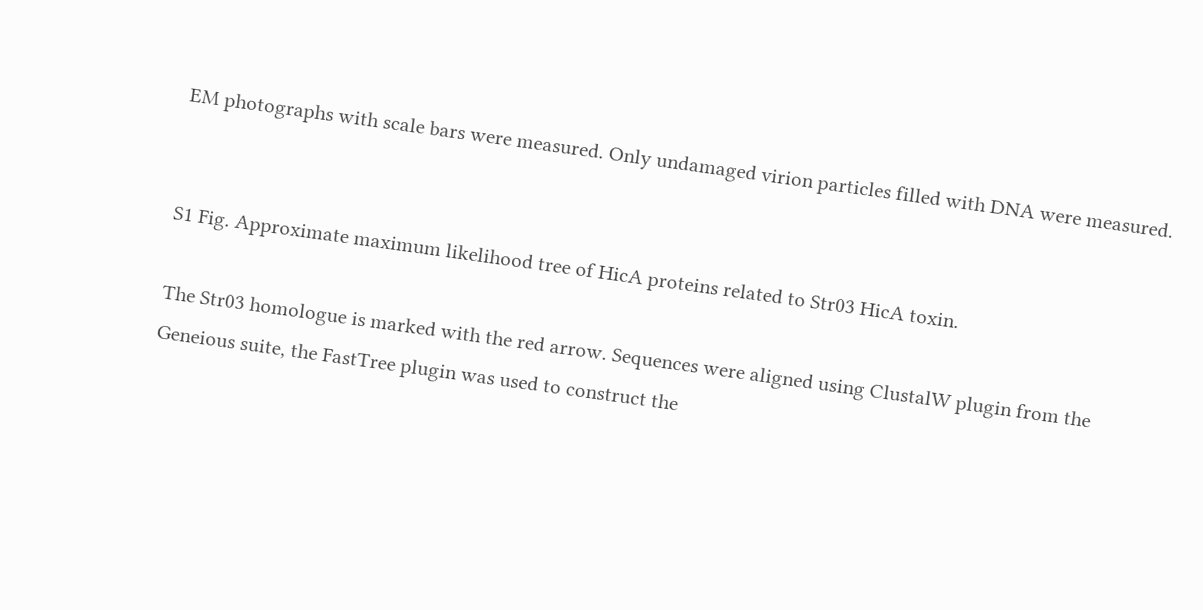EM photographs with scale bars were measured. Only undamaged virion particles filled with DNA were measured.


S1 Fig. Approximate maximum likelihood tree of HicA proteins related to Str03 HicA toxin.

The Str03 homologue is marked with the red arrow. Sequences were aligned using ClustalW plugin from the Geneious suite, the FastTree plugin was used to construct the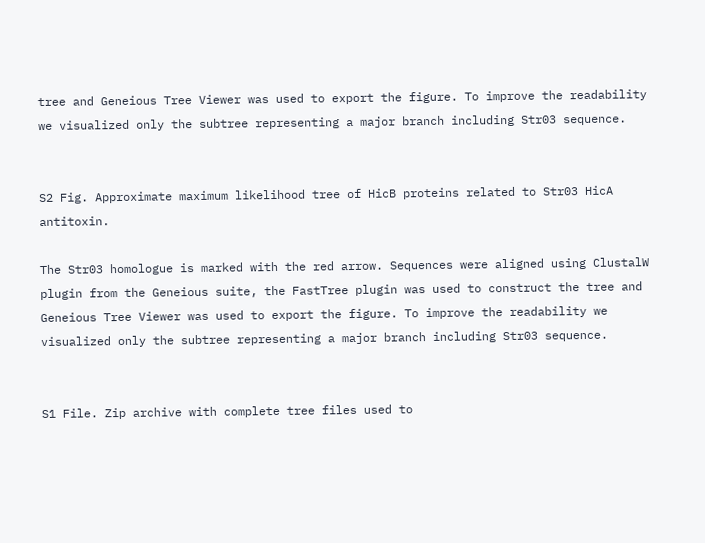tree and Geneious Tree Viewer was used to export the figure. To improve the readability we visualized only the subtree representing a major branch including Str03 sequence.


S2 Fig. Approximate maximum likelihood tree of HicB proteins related to Str03 HicA antitoxin.

The Str03 homologue is marked with the red arrow. Sequences were aligned using ClustalW plugin from the Geneious suite, the FastTree plugin was used to construct the tree and Geneious Tree Viewer was used to export the figure. To improve the readability we visualized only the subtree representing a major branch including Str03 sequence.


S1 File. Zip archive with complete tree files used to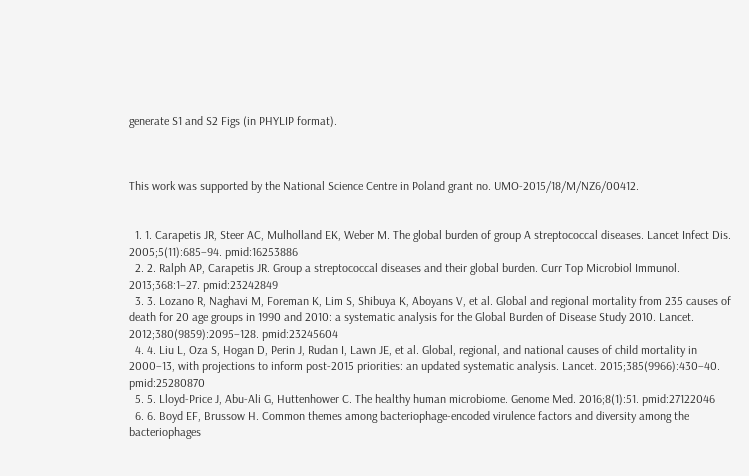generate S1 and S2 Figs (in PHYLIP format).



This work was supported by the National Science Centre in Poland grant no. UMO-2015/18/M/NZ6/00412.


  1. 1. Carapetis JR, Steer AC, Mulholland EK, Weber M. The global burden of group A streptococcal diseases. Lancet Infect Dis. 2005;5(11):685–94. pmid:16253886
  2. 2. Ralph AP, Carapetis JR. Group a streptococcal diseases and their global burden. Curr Top Microbiol Immunol. 2013;368:1–27. pmid:23242849
  3. 3. Lozano R, Naghavi M, Foreman K, Lim S, Shibuya K, Aboyans V, et al. Global and regional mortality from 235 causes of death for 20 age groups in 1990 and 2010: a systematic analysis for the Global Burden of Disease Study 2010. Lancet. 2012;380(9859):2095–128. pmid:23245604
  4. 4. Liu L, Oza S, Hogan D, Perin J, Rudan I, Lawn JE, et al. Global, regional, and national causes of child mortality in 2000–13, with projections to inform post-2015 priorities: an updated systematic analysis. Lancet. 2015;385(9966):430–40. pmid:25280870
  5. 5. Lloyd-Price J, Abu-Ali G, Huttenhower C. The healthy human microbiome. Genome Med. 2016;8(1):51. pmid:27122046
  6. 6. Boyd EF, Brussow H. Common themes among bacteriophage-encoded virulence factors and diversity among the bacteriophages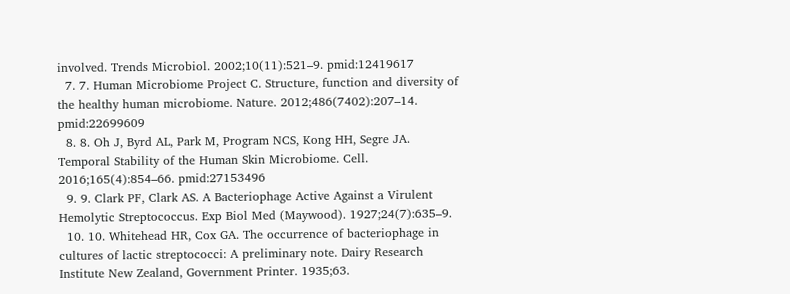involved. Trends Microbiol. 2002;10(11):521–9. pmid:12419617
  7. 7. Human Microbiome Project C. Structure, function and diversity of the healthy human microbiome. Nature. 2012;486(7402):207–14. pmid:22699609
  8. 8. Oh J, Byrd AL, Park M, Program NCS, Kong HH, Segre JA. Temporal Stability of the Human Skin Microbiome. Cell. 2016;165(4):854–66. pmid:27153496
  9. 9. Clark PF, Clark AS. A Bacteriophage Active Against a Virulent Hemolytic Streptococcus. Exp Biol Med (Maywood). 1927;24(7):635–9.
  10. 10. Whitehead HR, Cox GA. The occurrence of bacteriophage in cultures of lactic streptococci: A preliminary note. Dairy Research Institute New Zealand, Government Printer. 1935;63.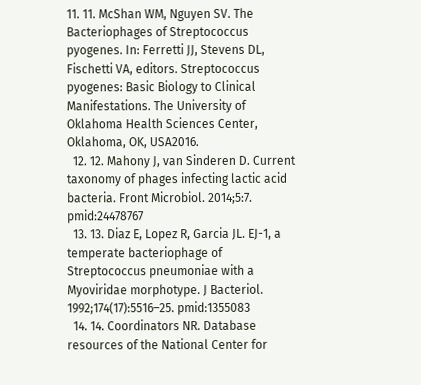11. 11. McShan WM, Nguyen SV. The Bacteriophages of Streptococcus pyogenes. In: Ferretti JJ, Stevens DL, Fischetti VA, editors. Streptococcus pyogenes: Basic Biology to Clinical Manifestations. The University of Oklahoma Health Sciences Center, Oklahoma, OK, USA2016.
  12. 12. Mahony J, van Sinderen D. Current taxonomy of phages infecting lactic acid bacteria. Front Microbiol. 2014;5:7. pmid:24478767
  13. 13. Diaz E, Lopez R, Garcia JL. EJ-1, a temperate bacteriophage of Streptococcus pneumoniae with a Myoviridae morphotype. J Bacteriol. 1992;174(17):5516–25. pmid:1355083
  14. 14. Coordinators NR. Database resources of the National Center for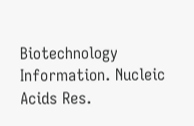Biotechnology Information. Nucleic Acids Res.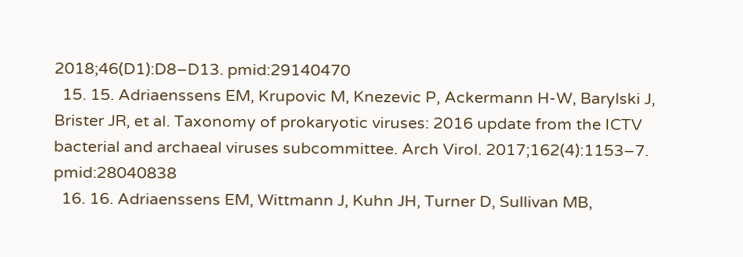2018;46(D1):D8–D13. pmid:29140470
  15. 15. Adriaenssens EM, Krupovic M, Knezevic P, Ackermann H-W, Barylski J, Brister JR, et al. Taxonomy of prokaryotic viruses: 2016 update from the ICTV bacterial and archaeal viruses subcommittee. Arch Virol. 2017;162(4):1153–7. pmid:28040838
  16. 16. Adriaenssens EM, Wittmann J, Kuhn JH, Turner D, Sullivan MB,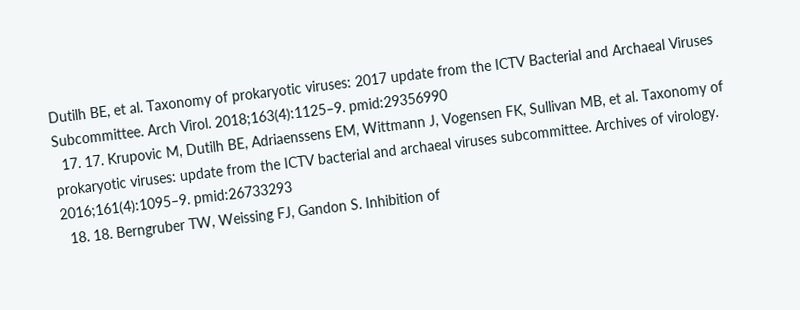Dutilh BE, et al. Taxonomy of prokaryotic viruses: 2017 update from the ICTV Bacterial and Archaeal Viruses Subcommittee. Arch Virol. 2018;163(4):1125–9. pmid:29356990
  17. 17. Krupovic M, Dutilh BE, Adriaenssens EM, Wittmann J, Vogensen FK, Sullivan MB, et al. Taxonomy of prokaryotic viruses: update from the ICTV bacterial and archaeal viruses subcommittee. Archives of virology. 2016;161(4):1095–9. pmid:26733293
  18. 18. Berngruber TW, Weissing FJ, Gandon S. Inhibition of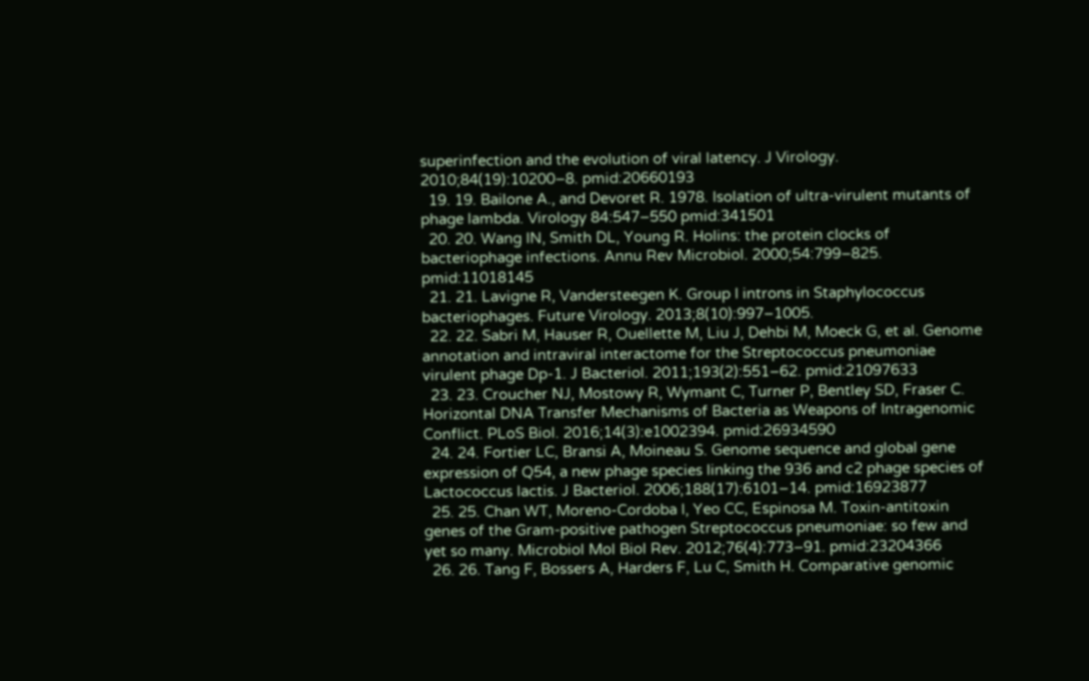superinfection and the evolution of viral latency. J Virology. 2010;84(19):10200–8. pmid:20660193
  19. 19. Bailone A., and Devoret R. 1978. Isolation of ultra-virulent mutants of phage lambda. Virology 84:547–550 pmid:341501
  20. 20. Wang IN, Smith DL, Young R. Holins: the protein clocks of bacteriophage infections. Annu Rev Microbiol. 2000;54:799–825. pmid:11018145
  21. 21. Lavigne R, Vandersteegen K. Group I introns in Staphylococcus bacteriophages. Future Virology. 2013;8(10):997–1005.
  22. 22. Sabri M, Hauser R, Ouellette M, Liu J, Dehbi M, Moeck G, et al. Genome annotation and intraviral interactome for the Streptococcus pneumoniae virulent phage Dp-1. J Bacteriol. 2011;193(2):551–62. pmid:21097633
  23. 23. Croucher NJ, Mostowy R, Wymant C, Turner P, Bentley SD, Fraser C. Horizontal DNA Transfer Mechanisms of Bacteria as Weapons of Intragenomic Conflict. PLoS Biol. 2016;14(3):e1002394. pmid:26934590
  24. 24. Fortier LC, Bransi A, Moineau S. Genome sequence and global gene expression of Q54, a new phage species linking the 936 and c2 phage species of Lactococcus lactis. J Bacteriol. 2006;188(17):6101–14. pmid:16923877
  25. 25. Chan WT, Moreno-Cordoba I, Yeo CC, Espinosa M. Toxin-antitoxin genes of the Gram-positive pathogen Streptococcus pneumoniae: so few and yet so many. Microbiol Mol Biol Rev. 2012;76(4):773–91. pmid:23204366
  26. 26. Tang F, Bossers A, Harders F, Lu C, Smith H. Comparative genomic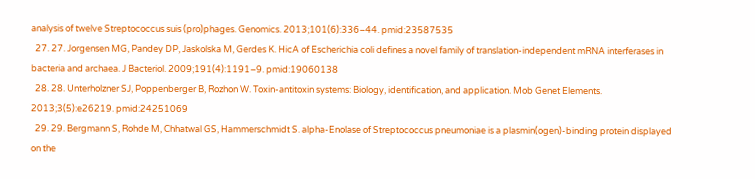analysis of twelve Streptococcus suis (pro)phages. Genomics. 2013;101(6):336–44. pmid:23587535
  27. 27. Jorgensen MG, Pandey DP, Jaskolska M, Gerdes K. HicA of Escherichia coli defines a novel family of translation-independent mRNA interferases in bacteria and archaea. J Bacteriol. 2009;191(4):1191–9. pmid:19060138
  28. 28. Unterholzner SJ, Poppenberger B, Rozhon W. Toxin-antitoxin systems: Biology, identification, and application. Mob Genet Elements. 2013;3(5):e26219. pmid:24251069
  29. 29. Bergmann S, Rohde M, Chhatwal GS, Hammerschmidt S. alpha-Enolase of Streptococcus pneumoniae is a plasmin(ogen)-binding protein displayed on the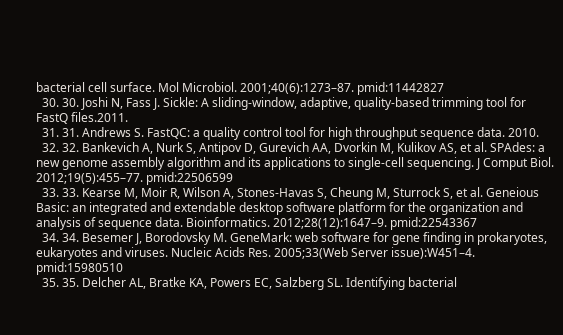bacterial cell surface. Mol Microbiol. 2001;40(6):1273–87. pmid:11442827
  30. 30. Joshi N, Fass J. Sickle: A sliding-window, adaptive, quality-based trimming tool for FastQ files.2011.
  31. 31. Andrews S. FastQC: a quality control tool for high throughput sequence data. 2010.
  32. 32. Bankevich A, Nurk S, Antipov D, Gurevich AA, Dvorkin M, Kulikov AS, et al. SPAdes: a new genome assembly algorithm and its applications to single-cell sequencing. J Comput Biol. 2012;19(5):455–77. pmid:22506599
  33. 33. Kearse M, Moir R, Wilson A, Stones-Havas S, Cheung M, Sturrock S, et al. Geneious Basic: an integrated and extendable desktop software platform for the organization and analysis of sequence data. Bioinformatics. 2012;28(12):1647–9. pmid:22543367
  34. 34. Besemer J, Borodovsky M. GeneMark: web software for gene finding in prokaryotes, eukaryotes and viruses. Nucleic Acids Res. 2005;33(Web Server issue):W451–4. pmid:15980510
  35. 35. Delcher AL, Bratke KA, Powers EC, Salzberg SL. Identifying bacterial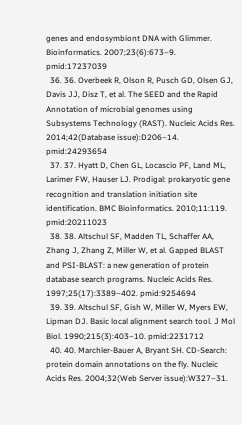genes and endosymbiont DNA with Glimmer. Bioinformatics. 2007;23(6):673–9. pmid:17237039
  36. 36. Overbeek R, Olson R, Pusch GD, Olsen GJ, Davis JJ, Disz T, et al. The SEED and the Rapid Annotation of microbial genomes using Subsystems Technology (RAST). Nucleic Acids Res. 2014;42(Database issue):D206–14. pmid:24293654
  37. 37. Hyatt D, Chen GL, Locascio PF, Land ML, Larimer FW, Hauser LJ. Prodigal: prokaryotic gene recognition and translation initiation site identification. BMC Bioinformatics. 2010;11:119. pmid:20211023
  38. 38. Altschul SF, Madden TL, Schaffer AA, Zhang J, Zhang Z, Miller W, et al. Gapped BLAST and PSI-BLAST: a new generation of protein database search programs. Nucleic Acids Res. 1997;25(17):3389–402. pmid:9254694
  39. 39. Altschul SF, Gish W, Miller W, Myers EW, Lipman DJ. Basic local alignment search tool. J Mol Biol. 1990;215(3):403–10. pmid:2231712
  40. 40. Marchler-Bauer A, Bryant SH. CD-Search: protein domain annotations on the fly. Nucleic Acids Res. 2004;32(Web Server issue):W327–31.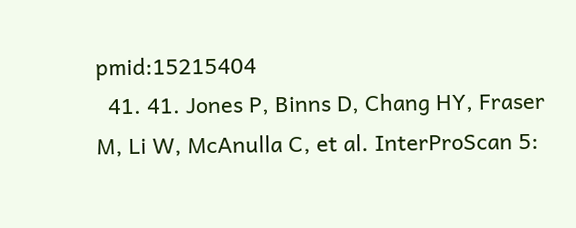pmid:15215404
  41. 41. Jones P, Binns D, Chang HY, Fraser M, Li W, McAnulla C, et al. InterProScan 5: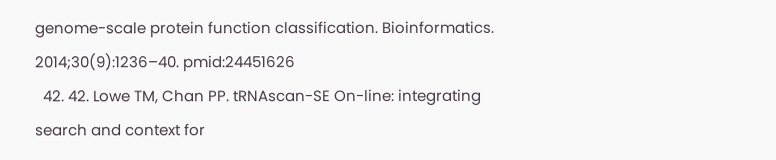genome-scale protein function classification. Bioinformatics. 2014;30(9):1236–40. pmid:24451626
  42. 42. Lowe TM, Chan PP. tRNAscan-SE On-line: integrating search and context for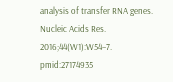analysis of transfer RNA genes. Nucleic Acids Res. 2016;44(W1):W54–7. pmid:27174935